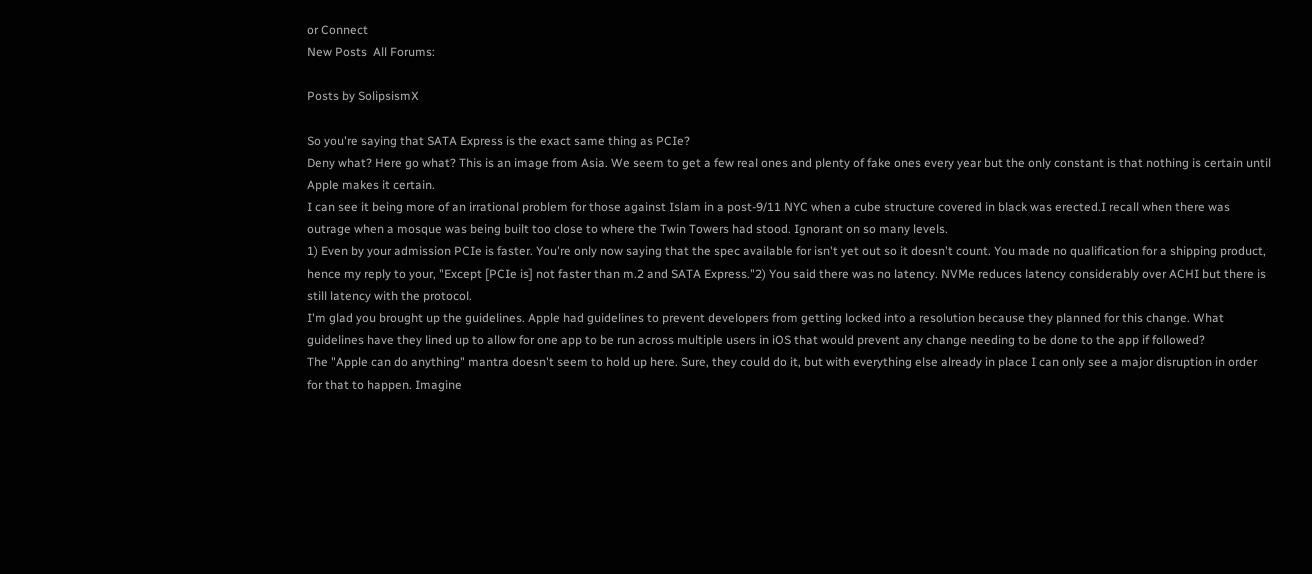or Connect
New Posts  All Forums:

Posts by SolipsismX

So you're saying that SATA Express is the exact same thing as PCIe?
Deny what? Here go what? This is an image from Asia. We seem to get a few real ones and plenty of fake ones every year but the only constant is that nothing is certain until Apple makes it certain.
I can see it being more of an irrational problem for those against Islam in a post-9/11 NYC when a cube structure covered in black was erected.I recall when there was outrage when a mosque was being built too close to where the Twin Towers had stood. Ignorant on so many levels.
1) Even by your admission PCIe is faster. You're only now saying that the spec available for isn't yet out so it doesn't count. You made no qualification for a shipping product, hence my reply to your, "Except [PCIe is] not faster than m.2 and SATA Express."2) You said there was no latency. NVMe reduces latency considerably over ACHI but there is still latency with the protocol.
I'm glad you brought up the guidelines. Apple had guidelines to prevent developers from getting locked into a resolution because they planned for this change. What guidelines have they lined up to allow for one app to be run across multiple users in iOS that would prevent any change needing to be done to the app if followed?
The "Apple can do anything" mantra doesn't seem to hold up here. Sure, they could do it, but with everything else already in place I can only see a major disruption in order for that to happen. Imagine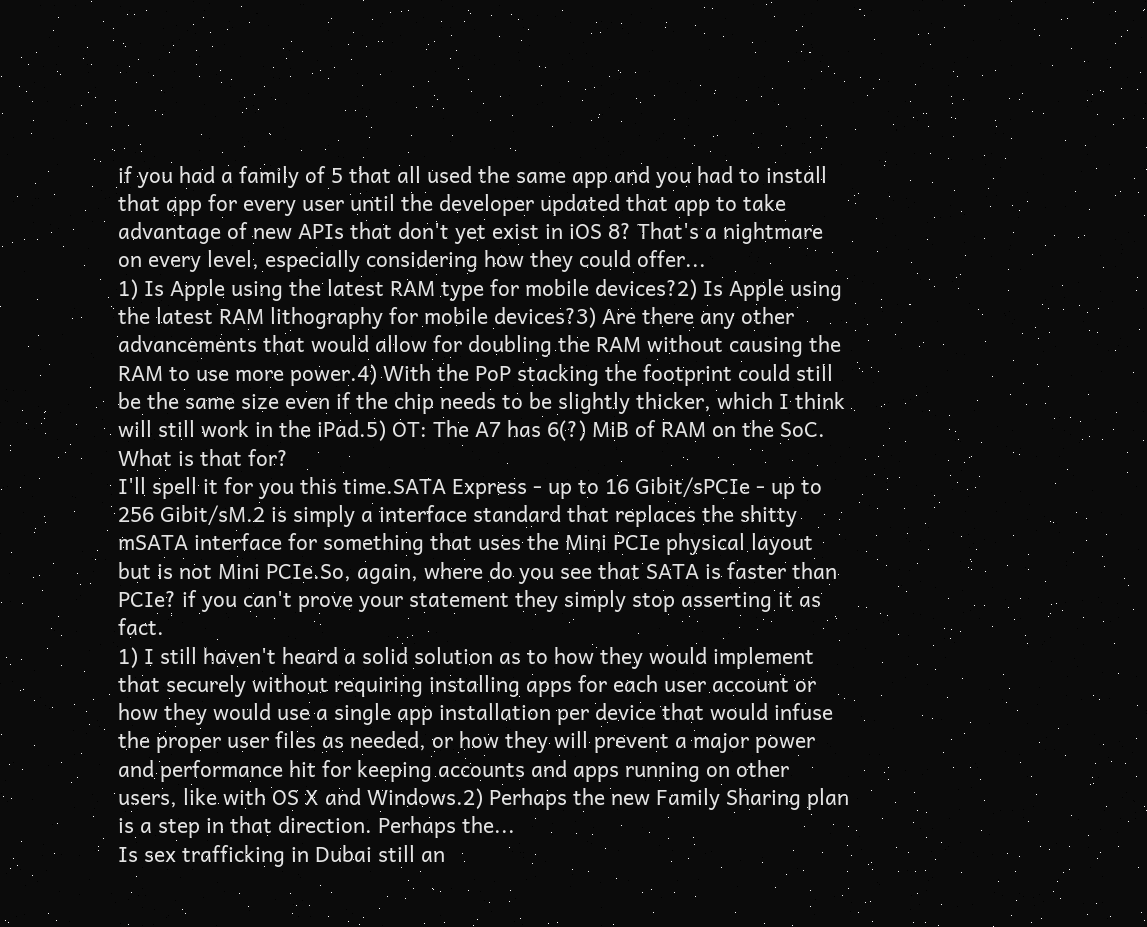if you had a family of 5 that all used the same app and you had to install that app for every user until the developer updated that app to take advantage of new APIs that don't yet exist in iOS 8? That's a nightmare on every level, especially considering how they could offer...
1) Is Apple using the latest RAM type for mobile devices?2) Is Apple using the latest RAM lithography for mobile devices?3) Are there any other advancements that would allow for doubling the RAM without causing the RAM to use more power.4) With the PoP stacking the footprint could still be the same size even if the chip needs to be slightly thicker, which I think will still work in the iPad.5) OT: The A7 has 6(?) MiB of RAM on the SoC. What is that for?
I'll spell it for you this time.SATA Express - up to 16 Gibit/sPCIe - up to 256 Gibit/sM.2 is simply a interface standard that replaces the shitty mSATA interface for something that uses the Mini PCIe physical layout but is not Mini PCIe.So, again, where do you see that SATA is faster than PCIe? if you can't prove your statement they simply stop asserting it as fact.
1) I still haven't heard a solid solution as to how they would implement that securely without requiring installing apps for each user account or how they would use a single app installation per device that would infuse the proper user files as needed, or how they will prevent a major power and performance hit for keeping accounts and apps running on other users, like with OS X and Windows.2) Perhaps the new Family Sharing plan is a step in that direction. Perhaps the...
Is sex trafficking in Dubai still an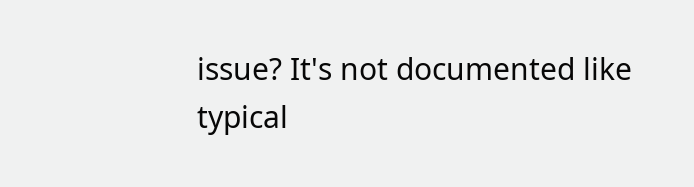issue? It's not documented like typical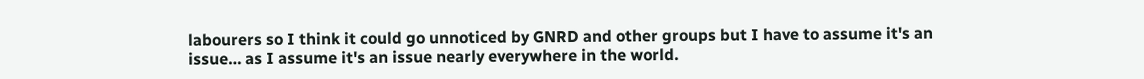labourers so I think it could go unnoticed by GNRD and other groups but I have to assume it's an issue… as I assume it's an issue nearly everywhere in the world.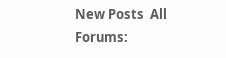New Posts  All Forums: